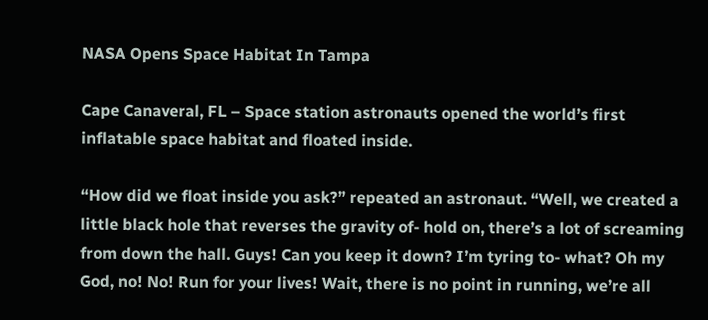NASA Opens Space Habitat In Tampa

Cape Canaveral, FL – Space station astronauts opened the world’s first inflatable space habitat and floated inside.

“How did we float inside you ask?” repeated an astronaut. “Well, we created a little black hole that reverses the gravity of- hold on, there’s a lot of screaming from down the hall. Guys! Can you keep it down? I’m tyring to- what? Oh my God, no! No! Run for your lives! Wait, there is no point in running, we’re all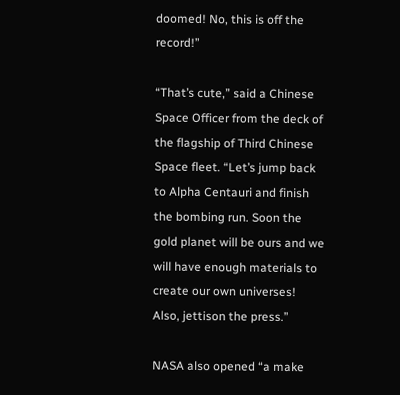doomed! No, this is off the record!”

“That’s cute,” said a Chinese Space Officer from the deck of the flagship of Third Chinese Space fleet. “Let’s jump back to Alpha Centauri and finish the bombing run. Soon the gold planet will be ours and we will have enough materials to create our own universes! Also, jettison the press.”

NASA also opened “a make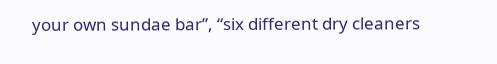your own sundae bar”, “six different dry cleaners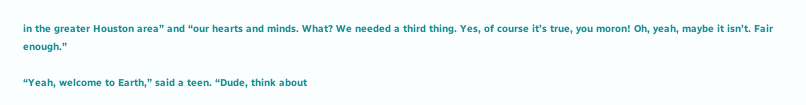in the greater Houston area” and “our hearts and minds. What? We needed a third thing. Yes, of course it’s true, you moron! Oh, yeah, maybe it isn’t. Fair enough.”

“Yeah, welcome to Earth,” said a teen. “Dude, think about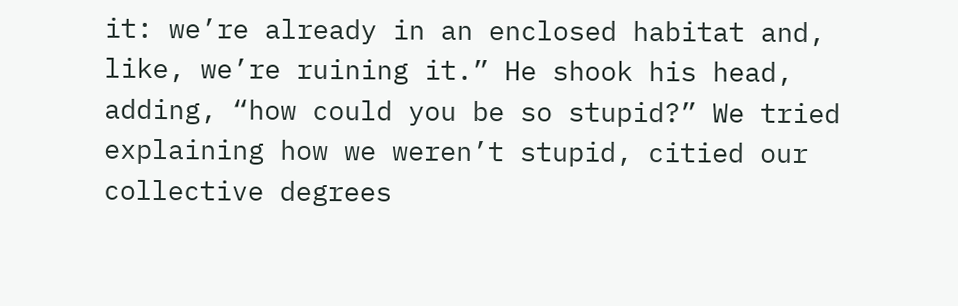it: we’re already in an enclosed habitat and, like, we’re ruining it.” He shook his head, adding, “how could you be so stupid?” We tried explaining how we weren’t stupid, citied our collective degrees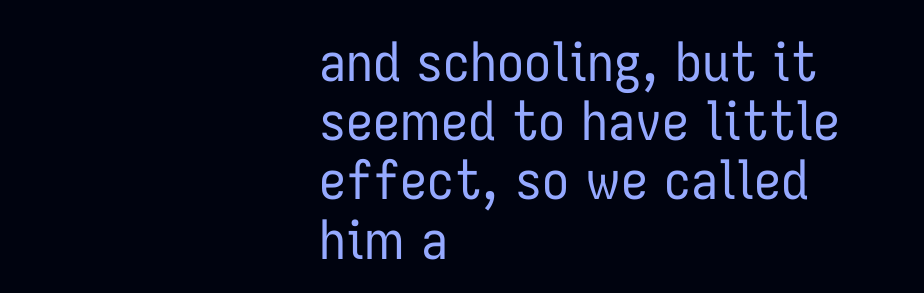and schooling, but it seemed to have little effect, so we called him a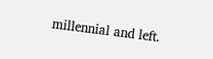millennial and left.